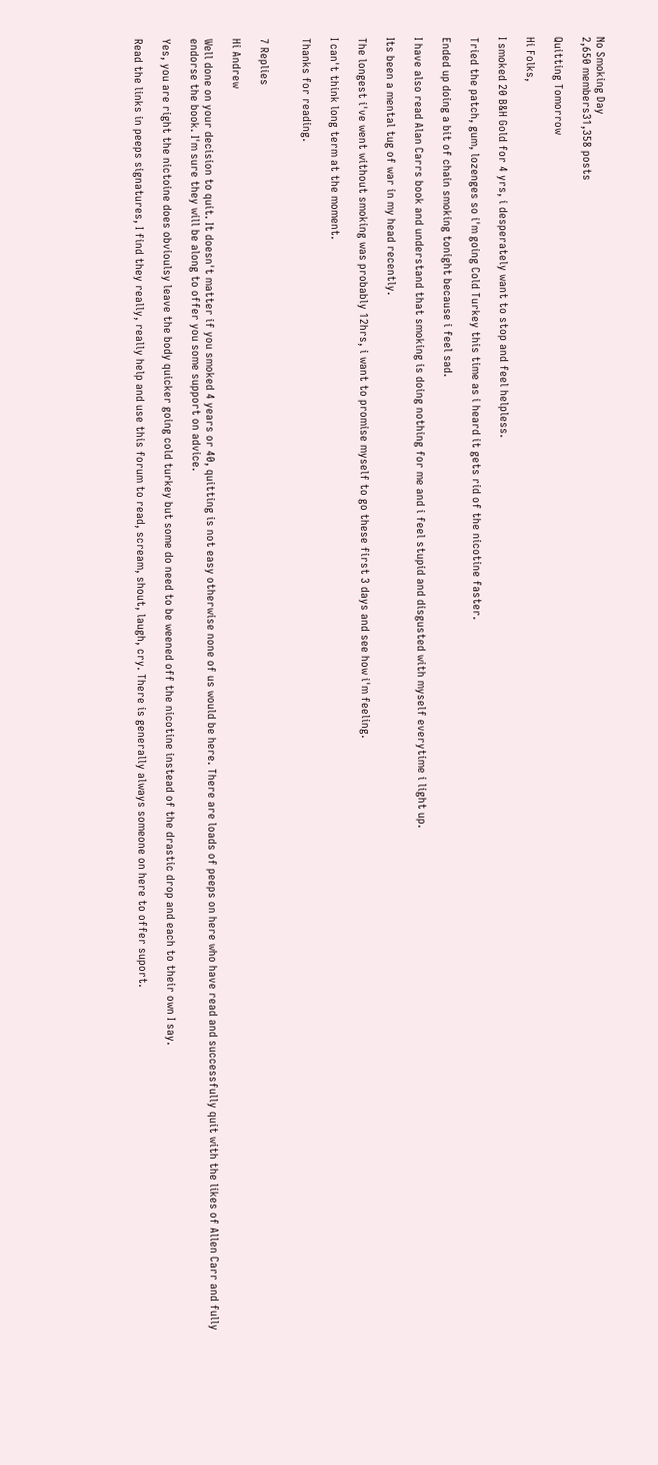No Smoking Day
2,650 members31,358 posts

Quitting Tomorrow

Hi Folks,

I smoked 20 B&H Gold for 4 yrs, i desperately want to stop and feel helpless.

Tried the patch, gum, lozenges so i'm going Cold Turkey this time as i heard it gets rid of the nicotine faster.

Ended up doing a bit of chain smoking tonight because i feel sad.

I have also read Alan Carrs book and understand that smoking is doing nothing for me and i feel stupid and disgusted with myself everytime i light up.

Its been a mental tug of war in my head recently.

The longest i've went without smoking was probably 12hrs, i want to promise myself to go these first 3 days and see how i'm feeling.

I can't think long term at the moment.

Thanks for reading.


7 Replies

Hi Andrew

Well done on your decision to quit. It doesn't matter if you smoked 4 years or 40, quitting is not easy otherwise none of us would be here. There are loads of peeps on here who have read and successfully quit with the likes of Allen Carr and fully endorse the book. I'm sure they will be along to offer you some support on advice.

Yes, you are right the nictoine does obvioulsy leave the body quicker going cold turkey but some do need to be weened off the nicotine instead of the drastic drop and each to their own I say.

Read the links in peeps signatures, I find they really, really help and use this forum to read, scream, shout, laugh, cry. There is generally always someone on here to offer suport.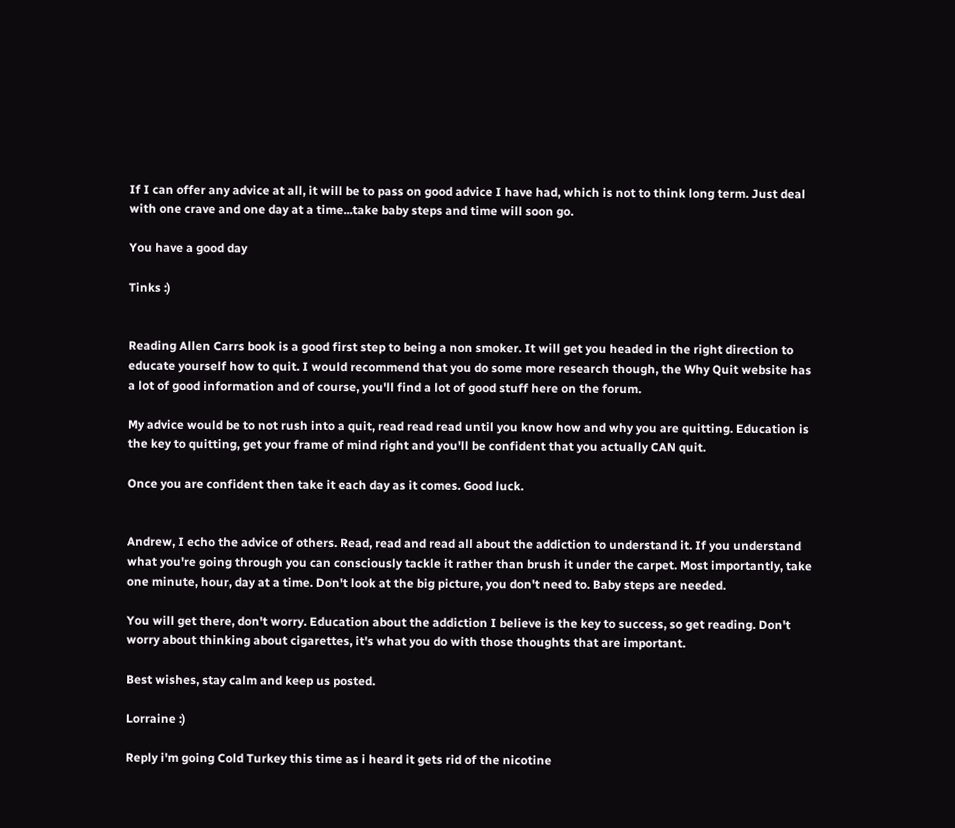If I can offer any advice at all, it will be to pass on good advice I have had, which is not to think long term. Just deal with one crave and one day at a time...take baby steps and time will soon go.

You have a good day

Tinks :)


Reading Allen Carrs book is a good first step to being a non smoker. It will get you headed in the right direction to educate yourself how to quit. I would recommend that you do some more research though, the Why Quit website has a lot of good information and of course, you'll find a lot of good stuff here on the forum.

My advice would be to not rush into a quit, read read read until you know how and why you are quitting. Education is the key to quitting, get your frame of mind right and you'll be confident that you actually CAN quit.

Once you are confident then take it each day as it comes. Good luck.


Andrew, I echo the advice of others. Read, read and read all about the addiction to understand it. If you understand what you're going through you can consciously tackle it rather than brush it under the carpet. Most importantly, take one minute, hour, day at a time. Don't look at the big picture, you don't need to. Baby steps are needed.

You will get there, don't worry. Education about the addiction I believe is the key to success, so get reading. Don't worry about thinking about cigarettes, it's what you do with those thoughts that are important.

Best wishes, stay calm and keep us posted.

Lorraine :)

Reply i'm going Cold Turkey this time as i heard it gets rid of the nicotine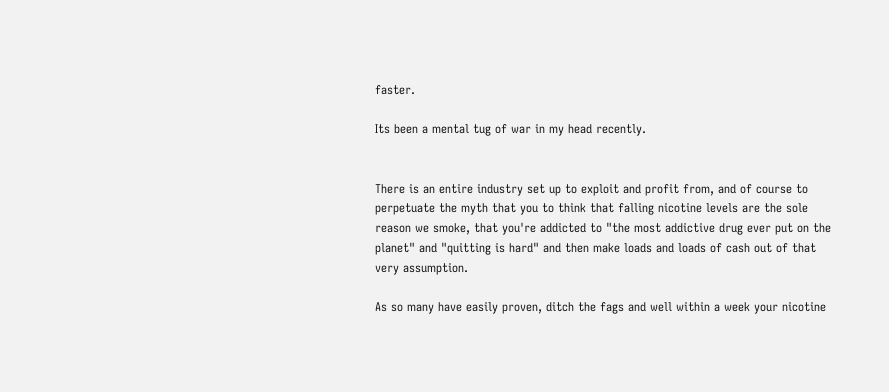faster.

Its been a mental tug of war in my head recently.


There is an entire industry set up to exploit and profit from, and of course to perpetuate the myth that you to think that falling nicotine levels are the sole reason we smoke, that you're addicted to "the most addictive drug ever put on the planet" and "quitting is hard" and then make loads and loads of cash out of that very assumption.

As so many have easily proven, ditch the fags and well within a week your nicotine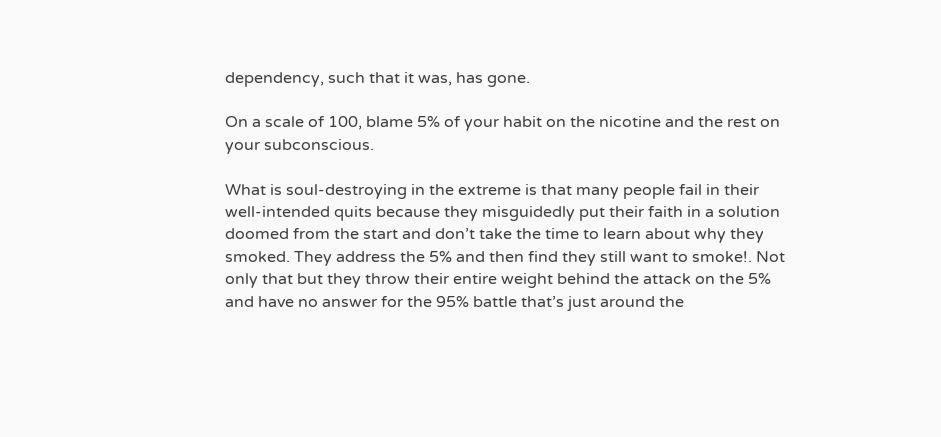dependency, such that it was, has gone.

On a scale of 100, blame 5% of your habit on the nicotine and the rest on your subconscious.

What is soul-destroying in the extreme is that many people fail in their well-intended quits because they misguidedly put their faith in a solution doomed from the start and don’t take the time to learn about why they smoked. They address the 5% and then find they still want to smoke!. Not only that but they throw their entire weight behind the attack on the 5% and have no answer for the 95% battle that’s just around the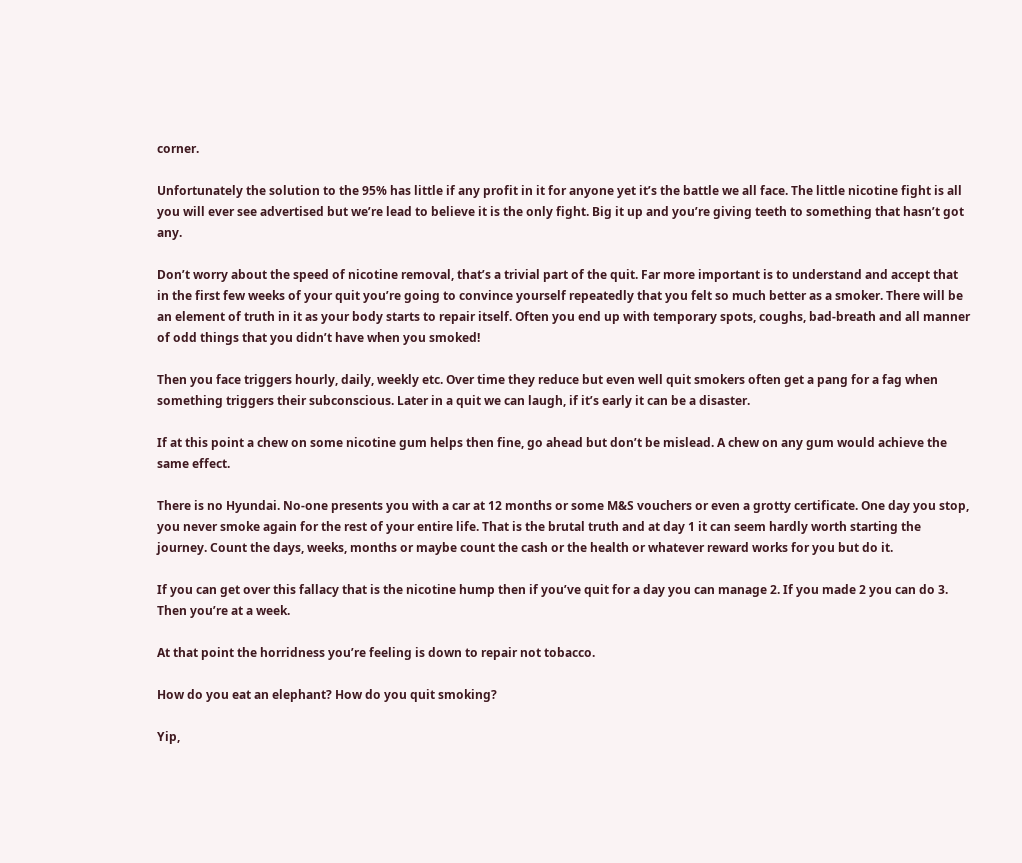corner.

Unfortunately the solution to the 95% has little if any profit in it for anyone yet it’s the battle we all face. The little nicotine fight is all you will ever see advertised but we’re lead to believe it is the only fight. Big it up and you’re giving teeth to something that hasn’t got any.

Don’t worry about the speed of nicotine removal, that’s a trivial part of the quit. Far more important is to understand and accept that in the first few weeks of your quit you’re going to convince yourself repeatedly that you felt so much better as a smoker. There will be an element of truth in it as your body starts to repair itself. Often you end up with temporary spots, coughs, bad-breath and all manner of odd things that you didn’t have when you smoked!

Then you face triggers hourly, daily, weekly etc. Over time they reduce but even well quit smokers often get a pang for a fag when something triggers their subconscious. Later in a quit we can laugh, if it’s early it can be a disaster.

If at this point a chew on some nicotine gum helps then fine, go ahead but don’t be mislead. A chew on any gum would achieve the same effect.

There is no Hyundai. No-one presents you with a car at 12 months or some M&S vouchers or even a grotty certificate. One day you stop, you never smoke again for the rest of your entire life. That is the brutal truth and at day 1 it can seem hardly worth starting the journey. Count the days, weeks, months or maybe count the cash or the health or whatever reward works for you but do it.

If you can get over this fallacy that is the nicotine hump then if you’ve quit for a day you can manage 2. If you made 2 you can do 3. Then you’re at a week.

At that point the horridness you’re feeling is down to repair not tobacco.

How do you eat an elephant? How do you quit smoking?

Yip,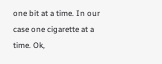one bit at a time. In our case one cigarette at a time. Ok,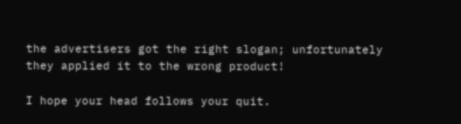the advertisers got the right slogan; unfortunately they applied it to the wrong product!

I hope your head follows your quit.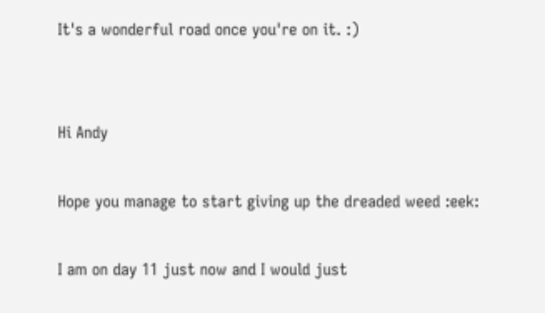It's a wonderful road once you're on it. :)


Hi Andy

Hope you manage to start giving up the dreaded weed :eek:

I am on day 11 just now and I would just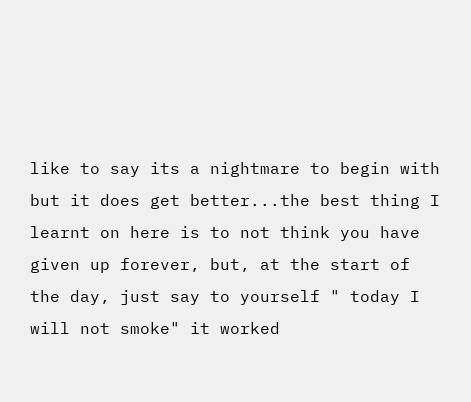like to say its a nightmare to begin with but it does get better...the best thing I learnt on here is to not think you have given up forever, but, at the start of the day, just say to yourself " today I will not smoke" it worked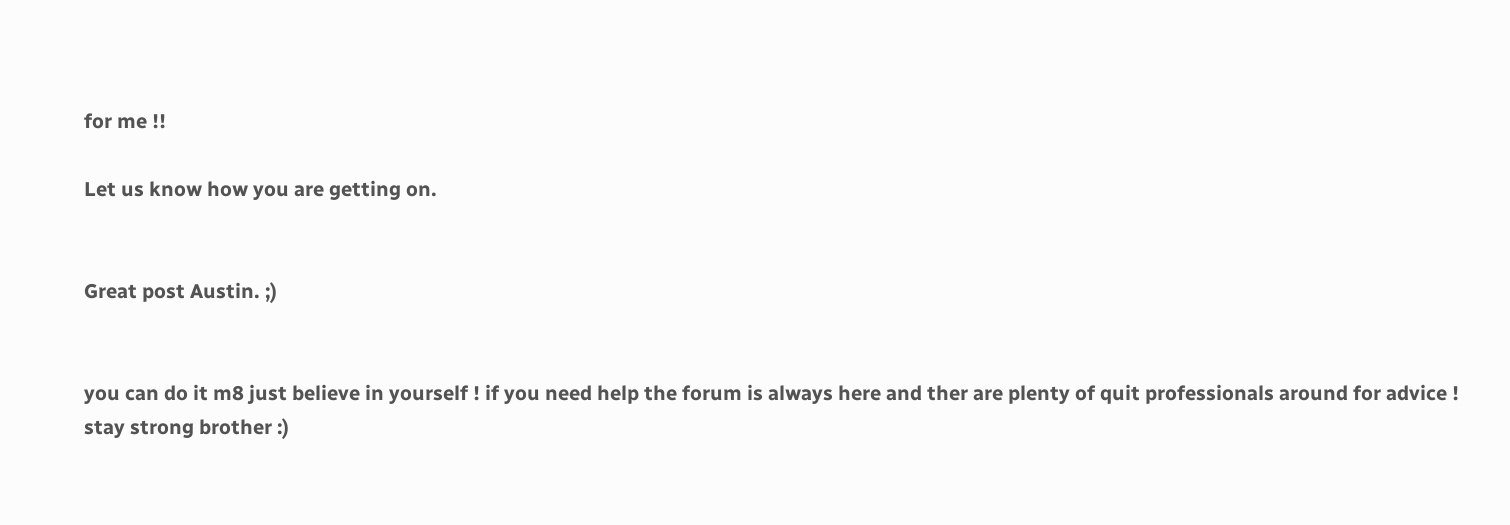for me !!

Let us know how you are getting on.


Great post Austin. ;)


you can do it m8 just believe in yourself ! if you need help the forum is always here and ther are plenty of quit professionals around for advice ! stay strong brother :)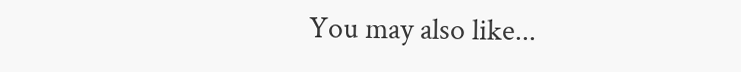You may also like...